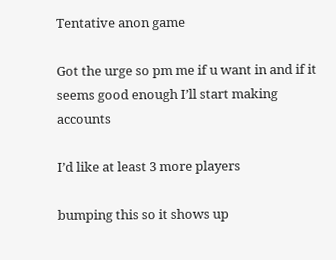Tentative anon game

Got the urge so pm me if u want in and if it seems good enough I’ll start making accounts

I’d like at least 3 more players

bumping this so it shows up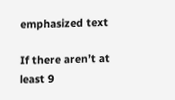emphasized text

If there aren’t at least 9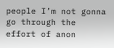people I’m not gonna go through the effort of anon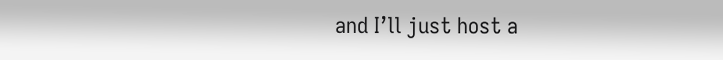and I’ll just host a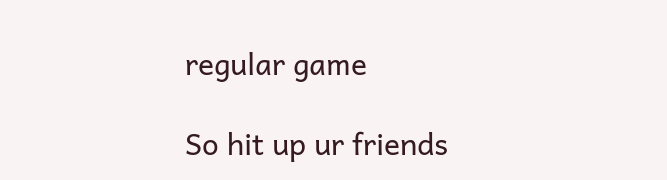regular game

So hit up ur friends